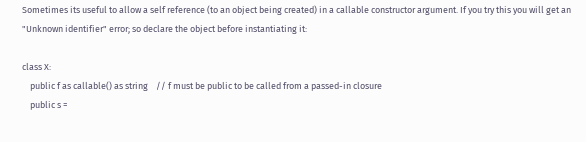Sometimes its useful to allow a self reference (to an object being created) in a callable constructor argument. If you try this you will get an "Unknown identifier" error; so declare the object before instantiating it:

class X:
    public f as callable() as string    // f must be public to be called from a passed-in closure
    public s =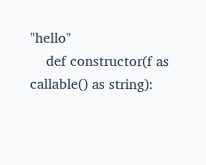"hello"
    def constructor(f as callable() as string):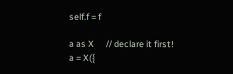self.f = f

a as X      // declare it first!
a = X({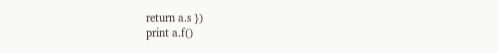return a.s })
print a.f()